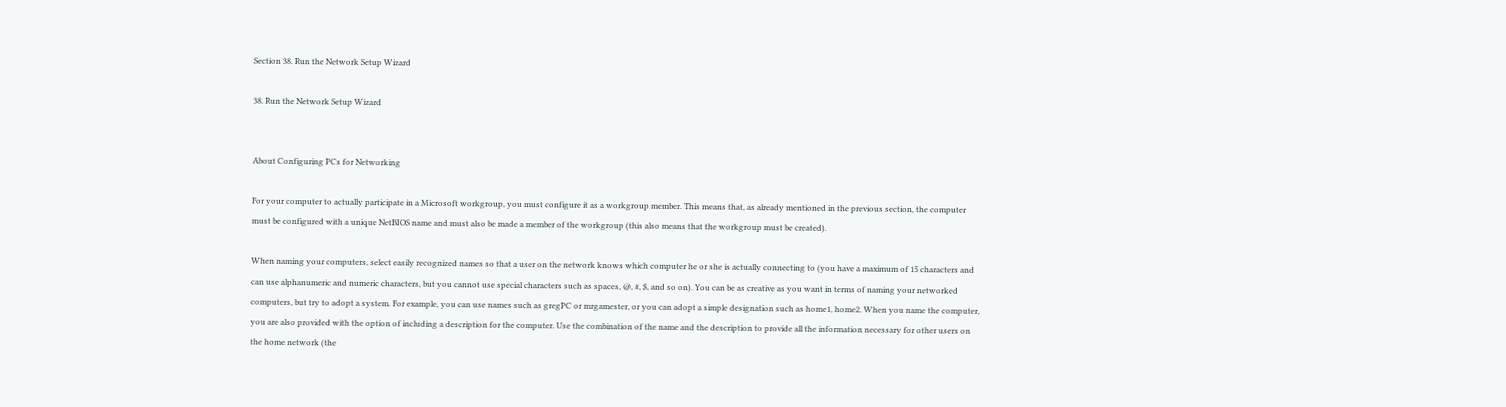Section 38. Run the Network Setup Wizard

38. Run the Network Setup Wizard


About Configuring PCs for Networking

For your computer to actually participate in a Microsoft workgroup, you must configure it as a workgroup member. This means that, as already mentioned in the previous section, the computer must be configured with a unique NetBIOS name and must also be made a member of the workgroup (this also means that the workgroup must be created).

When naming your computers, select easily recognized names so that a user on the network knows which computer he or she is actually connecting to (you have a maximum of 15 characters and can use alphanumeric and numeric characters, but you cannot use special characters such as spaces, @, #, $, and so on). You can be as creative as you want in terms of naming your networked computers, but try to adopt a system. For example, you can use names such as gregPC or mrgamester, or you can adopt a simple designation such as home1, home2. When you name the computer, you are also provided with the option of including a description for the computer. Use the combination of the name and the description to provide all the information necessary for other users on the home network (the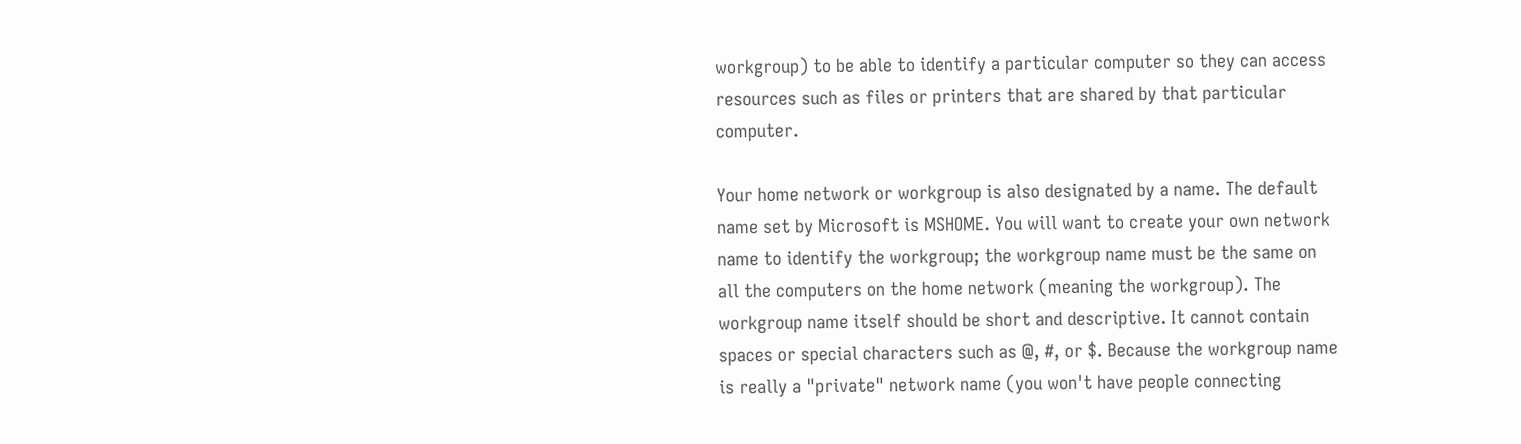workgroup) to be able to identify a particular computer so they can access resources such as files or printers that are shared by that particular computer.

Your home network or workgroup is also designated by a name. The default name set by Microsoft is MSHOME. You will want to create your own network name to identify the workgroup; the workgroup name must be the same on all the computers on the home network (meaning the workgroup). The workgroup name itself should be short and descriptive. It cannot contain spaces or special characters such as @, #, or $. Because the workgroup name is really a "private" network name (you won't have people connecting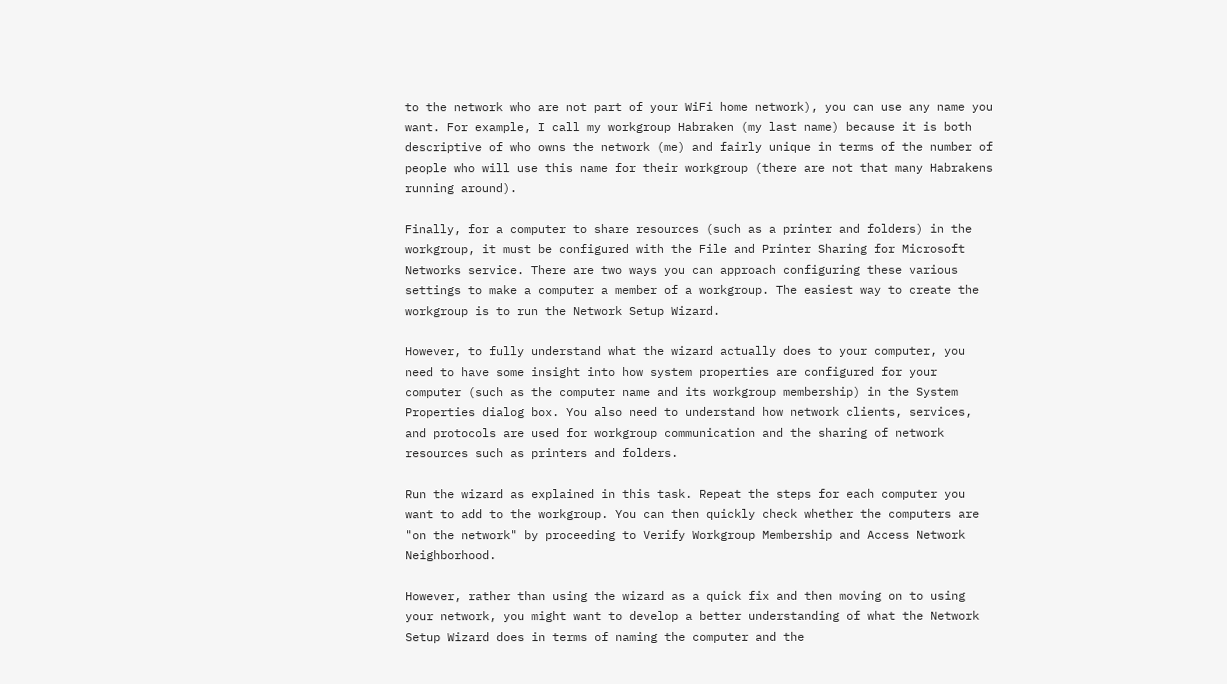to the network who are not part of your WiFi home network), you can use any name you want. For example, I call my workgroup Habraken (my last name) because it is both descriptive of who owns the network (me) and fairly unique in terms of the number of people who will use this name for their workgroup (there are not that many Habrakens running around).

Finally, for a computer to share resources (such as a printer and folders) in the workgroup, it must be configured with the File and Printer Sharing for Microsoft Networks service. There are two ways you can approach configuring these various settings to make a computer a member of a workgroup. The easiest way to create the workgroup is to run the Network Setup Wizard.

However, to fully understand what the wizard actually does to your computer, you need to have some insight into how system properties are configured for your computer (such as the computer name and its workgroup membership) in the System Properties dialog box. You also need to understand how network clients, services, and protocols are used for workgroup communication and the sharing of network resources such as printers and folders.

Run the wizard as explained in this task. Repeat the steps for each computer you want to add to the workgroup. You can then quickly check whether the computers are "on the network" by proceeding to Verify Workgroup Membership and Access Network Neighborhood.

However, rather than using the wizard as a quick fix and then moving on to using your network, you might want to develop a better understanding of what the Network Setup Wizard does in terms of naming the computer and the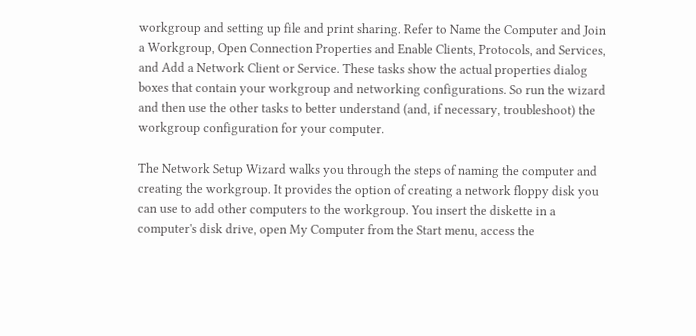workgroup and setting up file and print sharing. Refer to Name the Computer and Join a Workgroup, Open Connection Properties and Enable Clients, Protocols, and Services, and Add a Network Client or Service. These tasks show the actual properties dialog boxes that contain your workgroup and networking configurations. So run the wizard and then use the other tasks to better understand (and, if necessary, troubleshoot) the workgroup configuration for your computer.

The Network Setup Wizard walks you through the steps of naming the computer and creating the workgroup. It provides the option of creating a network floppy disk you can use to add other computers to the workgroup. You insert the diskette in a computer's disk drive, open My Computer from the Start menu, access the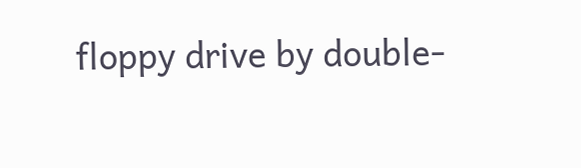floppy drive by double-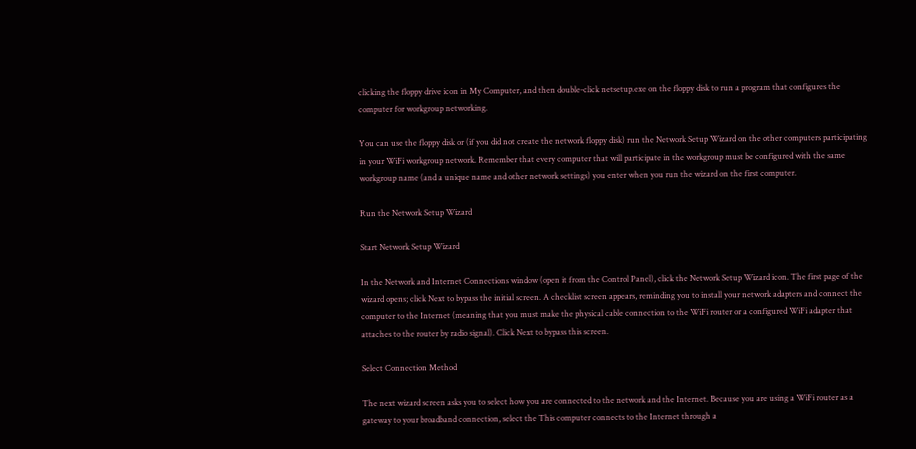clicking the floppy drive icon in My Computer, and then double-click netsetup.exe on the floppy disk to run a program that configures the computer for workgroup networking.

You can use the floppy disk or (if you did not create the network floppy disk) run the Network Setup Wizard on the other computers participating in your WiFi workgroup network. Remember that every computer that will participate in the workgroup must be configured with the same workgroup name (and a unique name and other network settings) you enter when you run the wizard on the first computer.

Run the Network Setup Wizard

Start Network Setup Wizard

In the Network and Internet Connections window (open it from the Control Panel), click the Network Setup Wizard icon. The first page of the wizard opens; click Next to bypass the initial screen. A checklist screen appears, reminding you to install your network adapters and connect the computer to the Internet (meaning that you must make the physical cable connection to the WiFi router or a configured WiFi adapter that attaches to the router by radio signal). Click Next to bypass this screen.

Select Connection Method

The next wizard screen asks you to select how you are connected to the network and the Internet. Because you are using a WiFi router as a gateway to your broadband connection, select the This computer connects to the Internet through a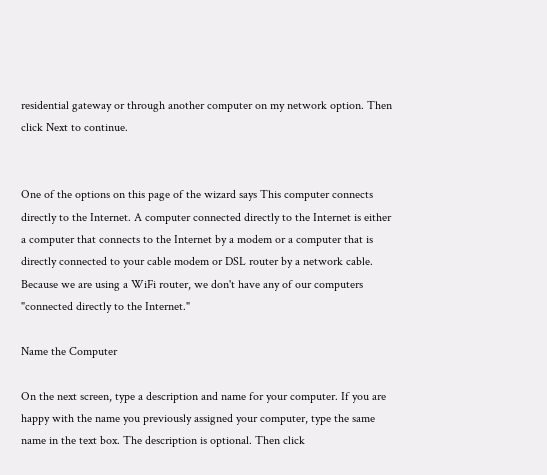residential gateway or through another computer on my network option. Then click Next to continue.


One of the options on this page of the wizard says This computer connects directly to the Internet. A computer connected directly to the Internet is either a computer that connects to the Internet by a modem or a computer that is directly connected to your cable modem or DSL router by a network cable. Because we are using a WiFi router, we don't have any of our computers "connected directly to the Internet."

Name the Computer

On the next screen, type a description and name for your computer. If you are happy with the name you previously assigned your computer, type the same name in the text box. The description is optional. Then click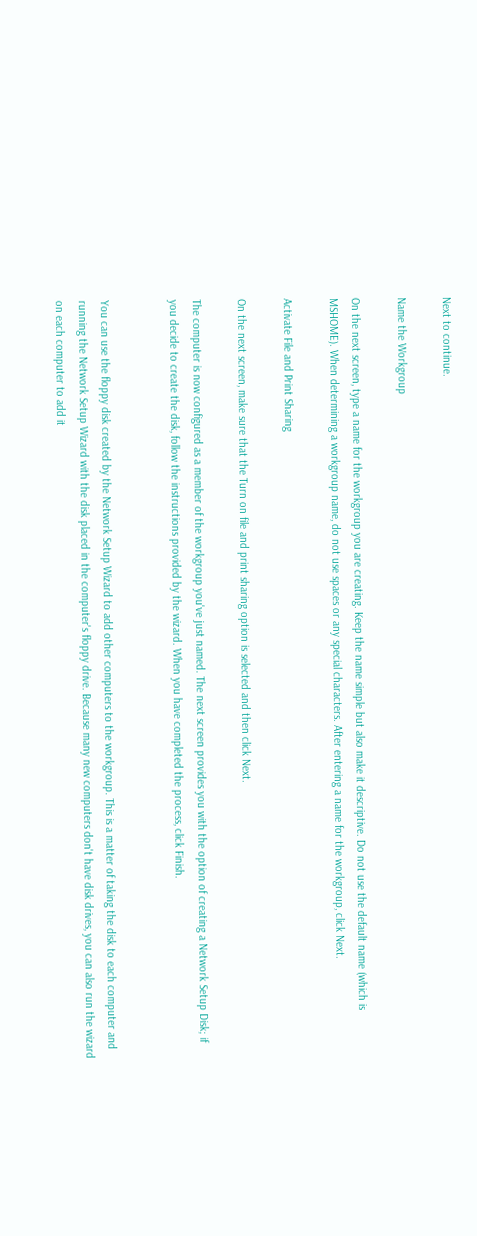Next to continue.

Name the Workgroup

On the next screen, type a name for the workgroup you are creating. Keep the name simple but also make it descriptive. Do not use the default name (which is MSHOME). When determining a workgroup name, do not use spaces or any special characters. After entering a name for the workgroup, click Next.

Activate File and Print Sharing

On the next screen, make sure that the Turn on file and print sharing option is selected and then click Next.

The computer is now configured as a member of the workgroup you've just named. The next screen provides you with the option of creating a Network Setup Disk; if you decide to create the disk, follow the instructions provided by the wizard. When you have completed the process, click Finish.


You can use the floppy disk created by the Network Setup Wizard to add other computers to the workgroup. This is a matter of taking the disk to each computer and running the Network Setup Wizard with the disk placed in the computer's floppy drive. Because many new computers don't have disk drives, you can also run the wizard on each computer to add it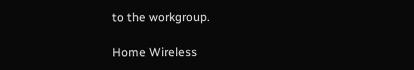to the workgroup.

Home Wireless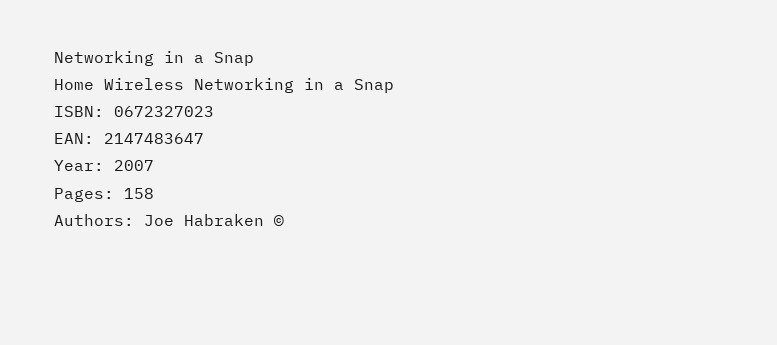Networking in a Snap
Home Wireless Networking in a Snap
ISBN: 0672327023
EAN: 2147483647
Year: 2007
Pages: 158
Authors: Joe Habraken ©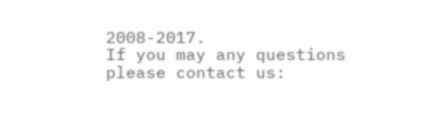2008-2017.
If you may any questions please contact us: